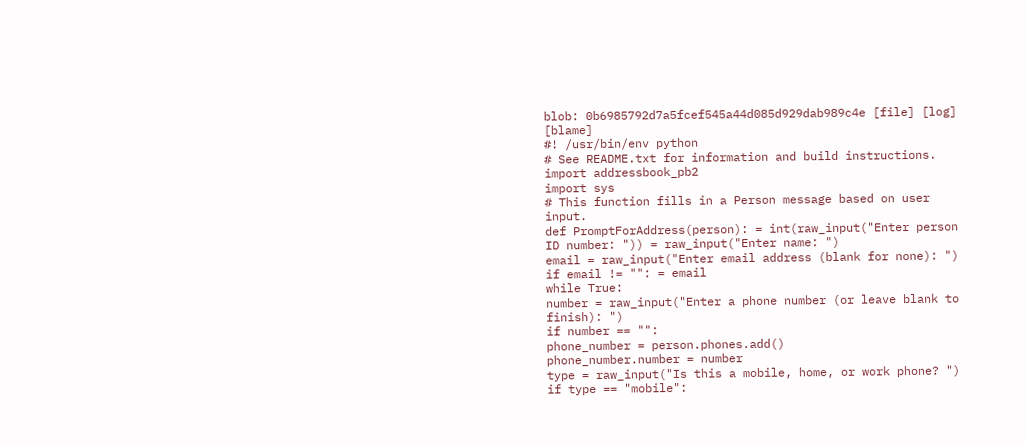blob: 0b6985792d7a5fcef545a44d085d929dab989c4e [file] [log] [blame]
#! /usr/bin/env python
# See README.txt for information and build instructions.
import addressbook_pb2
import sys
# This function fills in a Person message based on user input.
def PromptForAddress(person): = int(raw_input("Enter person ID number: ")) = raw_input("Enter name: ")
email = raw_input("Enter email address (blank for none): ")
if email != "": = email
while True:
number = raw_input("Enter a phone number (or leave blank to finish): ")
if number == "":
phone_number = person.phones.add()
phone_number.number = number
type = raw_input("Is this a mobile, home, or work phone? ")
if type == "mobile":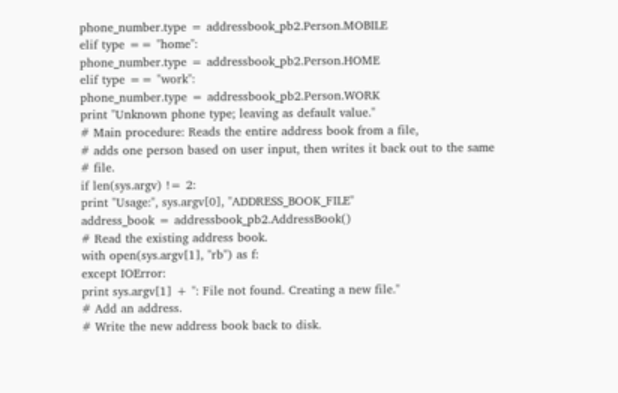phone_number.type = addressbook_pb2.Person.MOBILE
elif type == "home":
phone_number.type = addressbook_pb2.Person.HOME
elif type == "work":
phone_number.type = addressbook_pb2.Person.WORK
print "Unknown phone type; leaving as default value."
# Main procedure: Reads the entire address book from a file,
# adds one person based on user input, then writes it back out to the same
# file.
if len(sys.argv) != 2:
print "Usage:", sys.argv[0], "ADDRESS_BOOK_FILE"
address_book = addressbook_pb2.AddressBook()
# Read the existing address book.
with open(sys.argv[1], "rb") as f:
except IOError:
print sys.argv[1] + ": File not found. Creating a new file."
# Add an address.
# Write the new address book back to disk.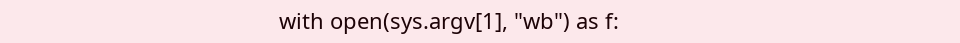with open(sys.argv[1], "wb") as f: